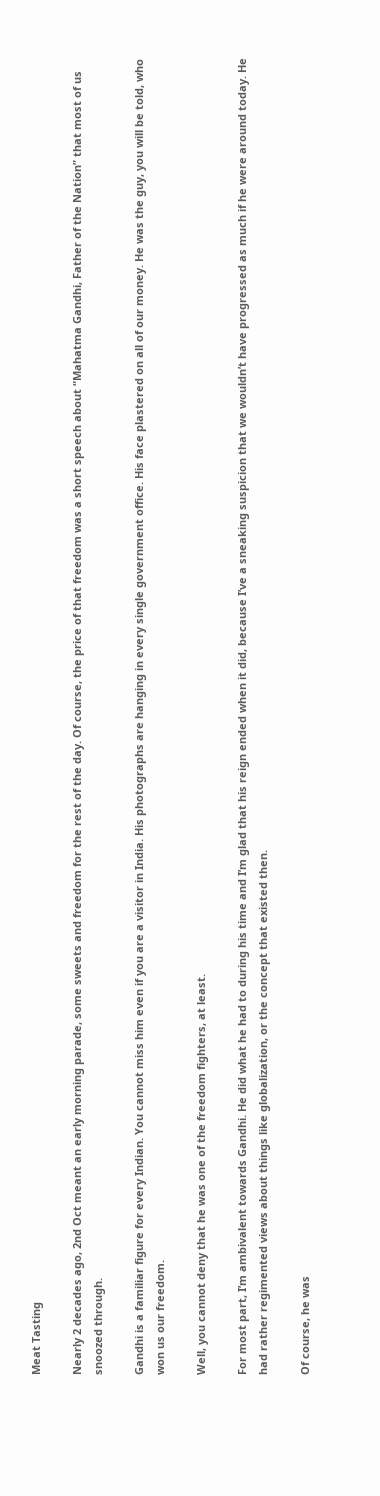Meat Tasting

Nearly 2 decades ago, 2nd Oct meant an early morning parade, some sweets and freedom for the rest of the day. Of course, the price of that freedom was a short speech about “Mahatma Gandhi, Father of the Nation” that most of us snoozed through.

Gandhi is a familiar figure for every Indian. You cannot miss him even if you are a visitor in India. His photographs are hanging in every single government office. His face plastered on all of our money. He was the guy, you will be told, who won us our freedom.

Well, you cannot deny that he was one of the freedom fighters, at least.

For most part, I’m ambivalent towards Gandhi. He did what he had to during his time and I’m glad that his reign ended when it did, because I’ve a sneaking suspicion that we wouldn’t have progressed as much if he were around today. He had rather regimented views about things like globalization, or the concept that existed then.

Of course, he was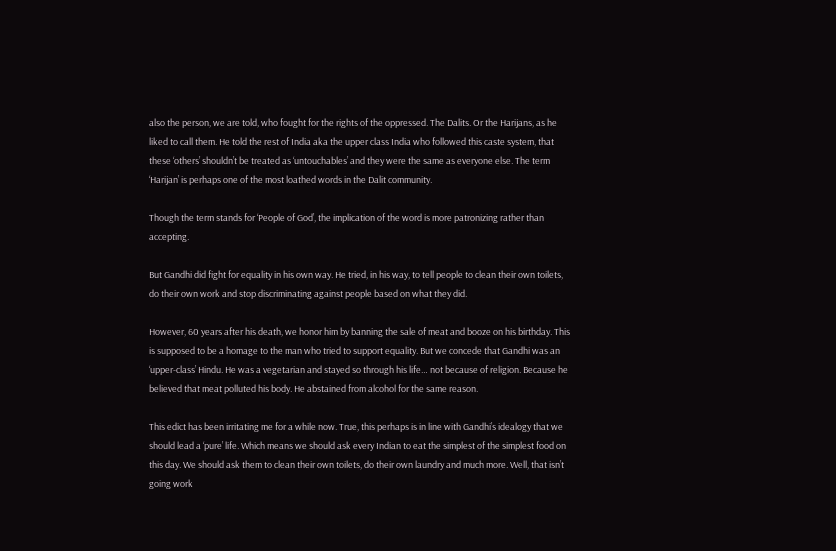also the person, we are told, who fought for the rights of the oppressed. The Dalits. Or the Harijans, as he liked to call them. He told the rest of India aka the upper class India who followed this caste system, that these ‘others’ shouldn’t be treated as ‘untouchables’ and they were the same as everyone else. The term ‘Harijan’ is perhaps one of the most loathed words in the Dalit community.

Though the term stands for ‘People of God’, the implication of the word is more patronizing rather than accepting.

But Gandhi did fight for equality in his own way. He tried, in his way, to tell people to clean their own toilets, do their own work and stop discriminating against people based on what they did.

However, 60 years after his death, we honor him by banning the sale of meat and booze on his birthday. This is supposed to be a homage to the man who tried to support equality. But we concede that Gandhi was an ‘upper-class’ Hindu. He was a vegetarian and stayed so through his life… not because of religion. Because he believed that meat polluted his body. He abstained from alcohol for the same reason.

This edict has been irritating me for a while now. True, this perhaps is in line with Gandhi’s idealogy that we should lead a ‘pure’ life. Which means we should ask every Indian to eat the simplest of the simplest food on this day. We should ask them to clean their own toilets, do their own laundry and much more. Well, that isn’t going work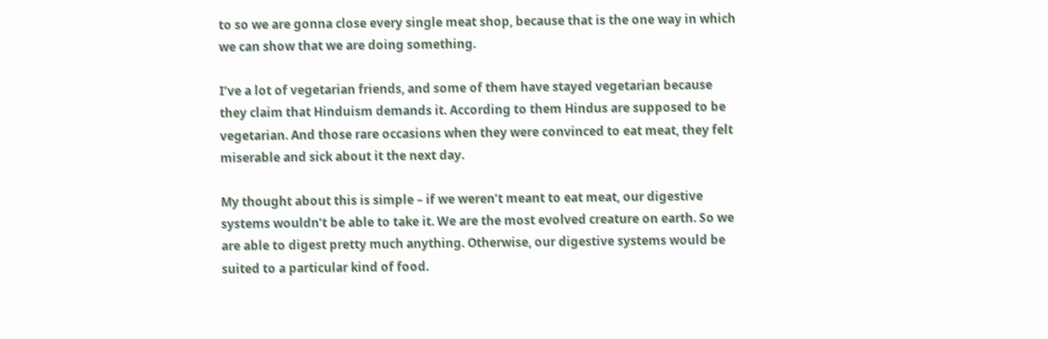to so we are gonna close every single meat shop, because that is the one way in which we can show that we are doing something.

I’ve a lot of vegetarian friends, and some of them have stayed vegetarian because they claim that Hinduism demands it. According to them Hindus are supposed to be vegetarian. And those rare occasions when they were convinced to eat meat, they felt miserable and sick about it the next day.

My thought about this is simple – if we weren’t meant to eat meat, our digestive systems wouldn’t be able to take it. We are the most evolved creature on earth. So we are able to digest pretty much anything. Otherwise, our digestive systems would be suited to a particular kind of food.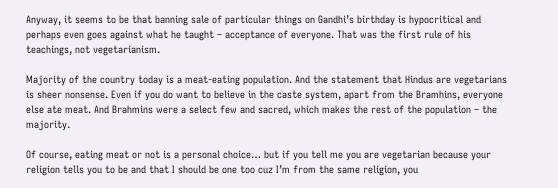Anyway, it seems to be that banning sale of particular things on Gandhi’s birthday is hypocritical and perhaps even goes against what he taught – acceptance of everyone. That was the first rule of his teachings, not vegetarianism.

Majority of the country today is a meat-eating population. And the statement that Hindus are vegetarians is sheer nonsense. Even if you do want to believe in the caste system, apart from the Bramhins, everyone else ate meat. And Brahmins were a select few and sacred, which makes the rest of the population – the majority.

Of course, eating meat or not is a personal choice… but if you tell me you are vegetarian because your religion tells you to be and that I should be one too cuz I’m from the same religion, you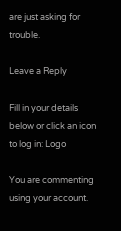are just asking for trouble.

Leave a Reply

Fill in your details below or click an icon to log in: Logo

You are commenting using your account.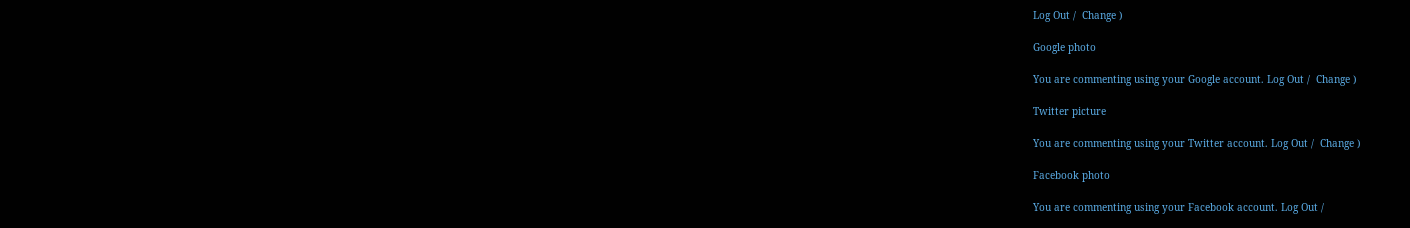Log Out /  Change )

Google photo

You are commenting using your Google account. Log Out /  Change )

Twitter picture

You are commenting using your Twitter account. Log Out /  Change )

Facebook photo

You are commenting using your Facebook account. Log Out /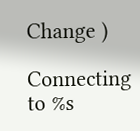Change )

Connecting to %s